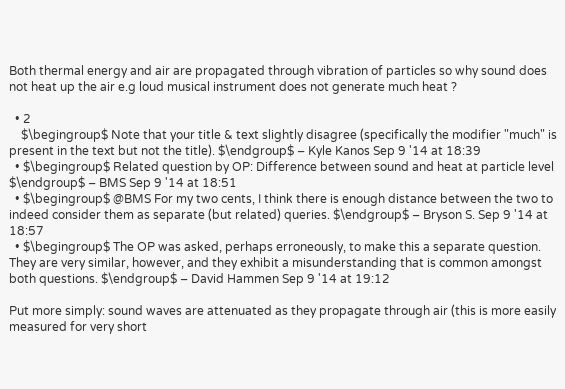Both thermal energy and air are propagated through vibration of particles so why sound does not heat up the air e.g loud musical instrument does not generate much heat ?

  • 2
    $\begingroup$ Note that your title & text slightly disagree (specifically the modifier "much" is present in the text but not the title). $\endgroup$ – Kyle Kanos Sep 9 '14 at 18:39
  • $\begingroup$ Related question by OP: Difference between sound and heat at particle level $\endgroup$ – BMS Sep 9 '14 at 18:51
  • $\begingroup$ @BMS For my two cents, I think there is enough distance between the two to indeed consider them as separate (but related) queries. $\endgroup$ – Bryson S. Sep 9 '14 at 18:57
  • $\begingroup$ The OP was asked, perhaps erroneously, to make this a separate question. They are very similar, however, and they exhibit a misunderstanding that is common amongst both questions. $\endgroup$ – David Hammen Sep 9 '14 at 19:12

Put more simply: sound waves are attenuated as they propagate through air (this is more easily measured for very short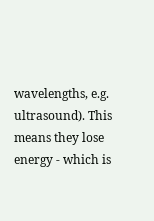wavelengths, e.g. ultrasound). This means they lose energy - which is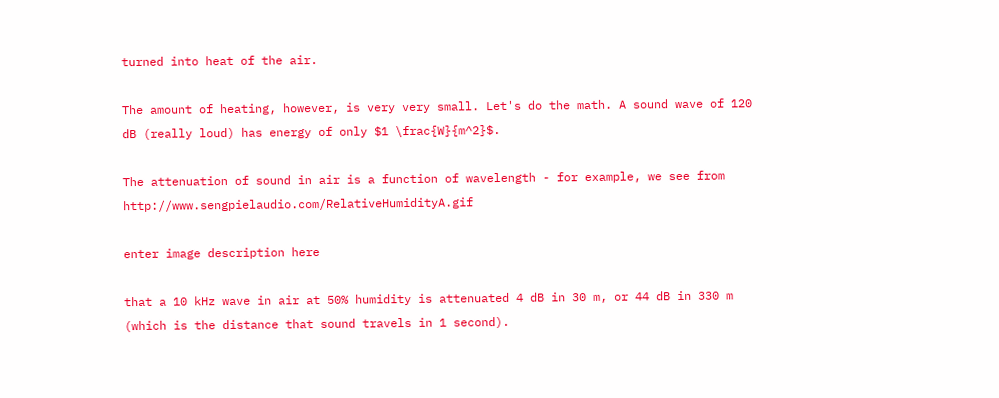turned into heat of the air.

The amount of heating, however, is very very small. Let's do the math. A sound wave of 120 dB (really loud) has energy of only $1 \frac{W}{m^2}$.

The attenuation of sound in air is a function of wavelength - for example, we see from http://www.sengpielaudio.com/RelativeHumidityA.gif

enter image description here

that a 10 kHz wave in air at 50% humidity is attenuated 4 dB in 30 m, or 44 dB in 330 m (which is the distance that sound travels in 1 second).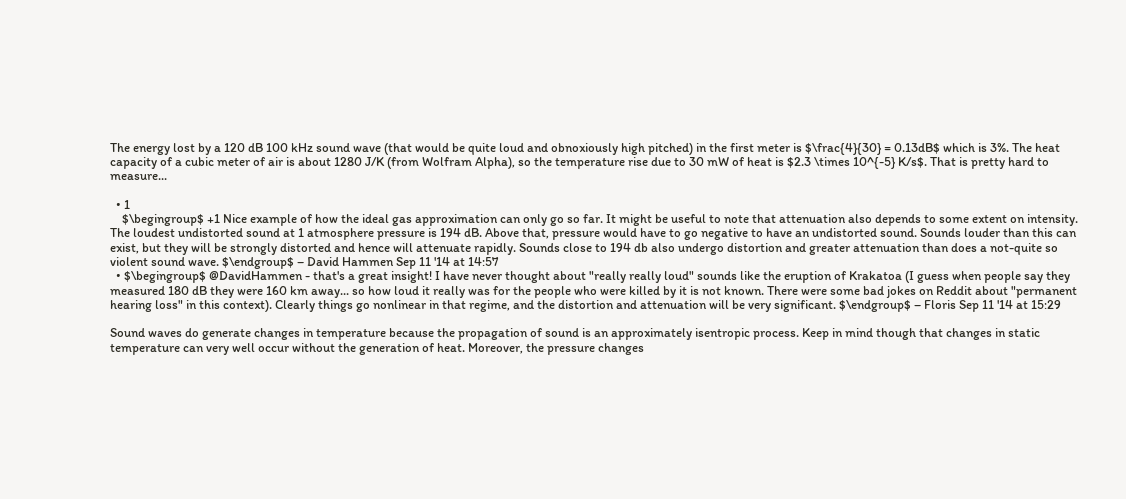The energy lost by a 120 dB 100 kHz sound wave (that would be quite loud and obnoxiously high pitched) in the first meter is $\frac{4}{30} = 0.13dB$ which is 3%. The heat capacity of a cubic meter of air is about 1280 J/K (from Wolfram Alpha), so the temperature rise due to 30 mW of heat is $2.3 \times 10^{-5} K/s$. That is pretty hard to measure...

  • 1
    $\begingroup$ +1 Nice example of how the ideal gas approximation can only go so far. It might be useful to note that attenuation also depends to some extent on intensity. The loudest undistorted sound at 1 atmosphere pressure is 194 dB. Above that, pressure would have to go negative to have an undistorted sound. Sounds louder than this can exist, but they will be strongly distorted and hence will attenuate rapidly. Sounds close to 194 db also undergo distortion and greater attenuation than does a not-quite so violent sound wave. $\endgroup$ – David Hammen Sep 11 '14 at 14:57
  • $\begingroup$ @DavidHammen - that's a great insight! I have never thought about "really really loud" sounds like the eruption of Krakatoa (I guess when people say they measured 180 dB they were 160 km away... so how loud it really was for the people who were killed by it is not known. There were some bad jokes on Reddit about "permanent hearing loss" in this context). Clearly things go nonlinear in that regime, and the distortion and attenuation will be very significant. $\endgroup$ – Floris Sep 11 '14 at 15:29

Sound waves do generate changes in temperature because the propagation of sound is an approximately isentropic process. Keep in mind though that changes in static temperature can very well occur without the generation of heat. Moreover, the pressure changes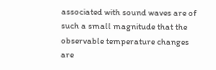associated with sound waves are of such a small magnitude that the observable temperature changes are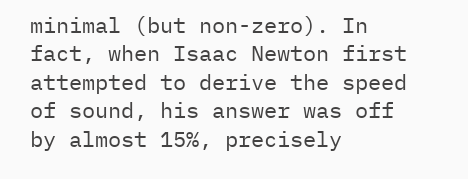minimal (but non-zero). In fact, when Isaac Newton first attempted to derive the speed of sound, his answer was off by almost 15%, precisely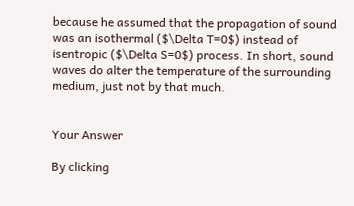because he assumed that the propagation of sound was an isothermal ($\Delta T=0$) instead of isentropic ($\Delta S=0$) process. In short, sound waves do alter the temperature of the surrounding medium, just not by that much.


Your Answer

By clicking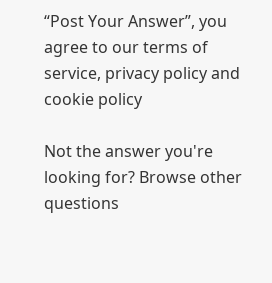“Post Your Answer”, you agree to our terms of service, privacy policy and cookie policy

Not the answer you're looking for? Browse other questions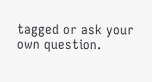tagged or ask your own question.